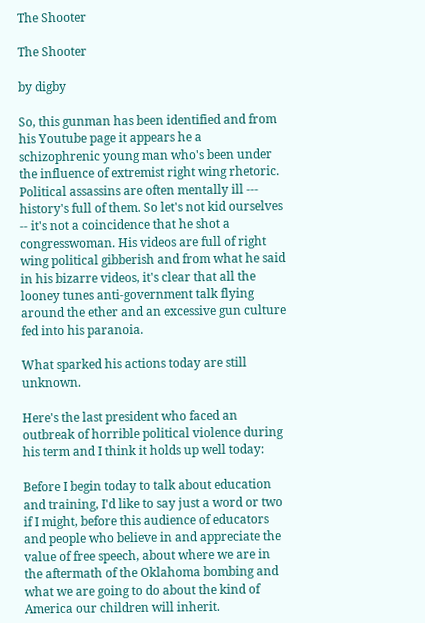The Shooter

The Shooter

by digby

So, this gunman has been identified and from his Youtube page it appears he a schizophrenic young man who's been under the influence of extremist right wing rhetoric. Political assassins are often mentally ill --- history's full of them. So let's not kid ourselves -- it's not a coincidence that he shot a congresswoman. His videos are full of right wing political gibberish and from what he said in his bizarre videos, it's clear that all the looney tunes anti-government talk flying around the ether and an excessive gun culture fed into his paranoia.

What sparked his actions today are still unknown.

Here's the last president who faced an outbreak of horrible political violence during his term and I think it holds up well today:

Before I begin today to talk about education and training, I'd like to say just a word or two if I might, before this audience of educators and people who believe in and appreciate the value of free speech, about where we are in the aftermath of the Oklahoma bombing and what we are going to do about the kind of America our children will inherit.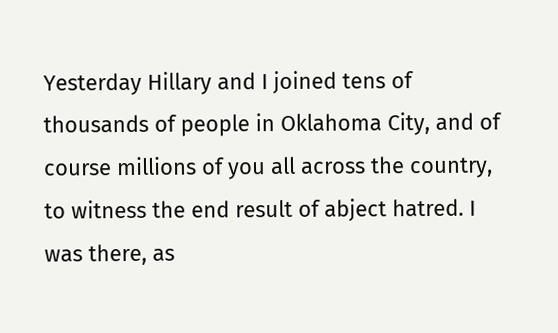Yesterday Hillary and I joined tens of thousands of people in Oklahoma City, and of course millions of you all across the country, to witness the end result of abject hatred. I was there, as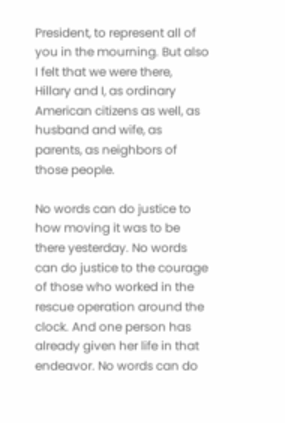President, to represent all of you in the mourning. But also I felt that we were there, Hillary and I, as ordinary American citizens as well, as husband and wife, as parents, as neighbors of those people.

No words can do justice to how moving it was to be there yesterday. No words can do justice to the courage of those who worked in the rescue operation around the clock. And one person has already given her life in that endeavor. No words can do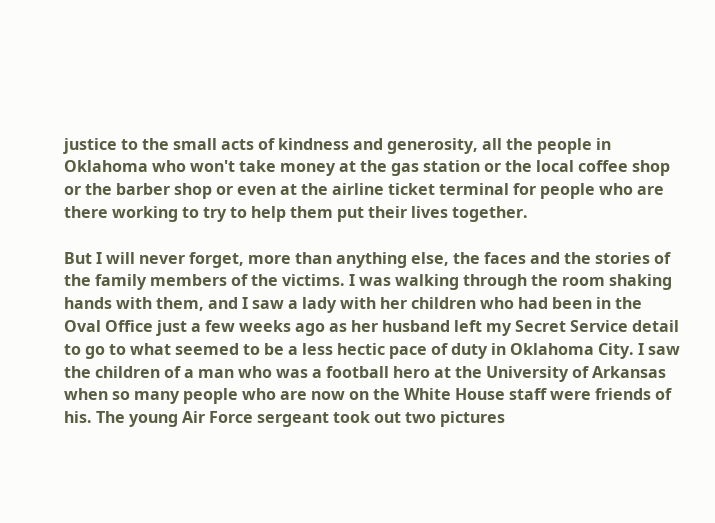justice to the small acts of kindness and generosity, all the people in Oklahoma who won't take money at the gas station or the local coffee shop or the barber shop or even at the airline ticket terminal for people who are there working to try to help them put their lives together.

But I will never forget, more than anything else, the faces and the stories of the family members of the victims. I was walking through the room shaking hands with them, and I saw a lady with her children who had been in the Oval Office just a few weeks ago as her husband left my Secret Service detail to go to what seemed to be a less hectic pace of duty in Oklahoma City. I saw the children of a man who was a football hero at the University of Arkansas when so many people who are now on the White House staff were friends of his. The young Air Force sergeant took out two pictures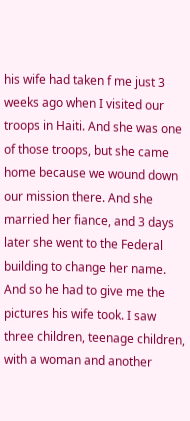his wife had taken f me just 3 weeks ago when I visited our troops in Haiti. And she was one of those troops, but she came home because we wound down our mission there. And she married her fiance, and 3 days later she went to the Federal building to change her name. And so he had to give me the pictures his wife took. I saw three children, teenage children, with a woman and another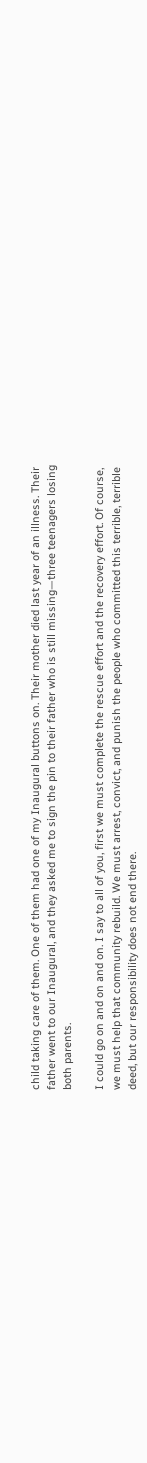child taking care of them. One of them had one of my Inaugural buttons on. Their mother died last year of an illness. Their father went to our Inaugural, and they asked me to sign the pin to their father who is still missing—three teenagers losing both parents.

I could go on and on and on. I say to all of you, first we must complete the rescue effort and the recovery effort. Of course, we must help that community rebuild. We must arrest, convict, and punish the people who committed this terrible, terrible deed, but our responsibility does not end there.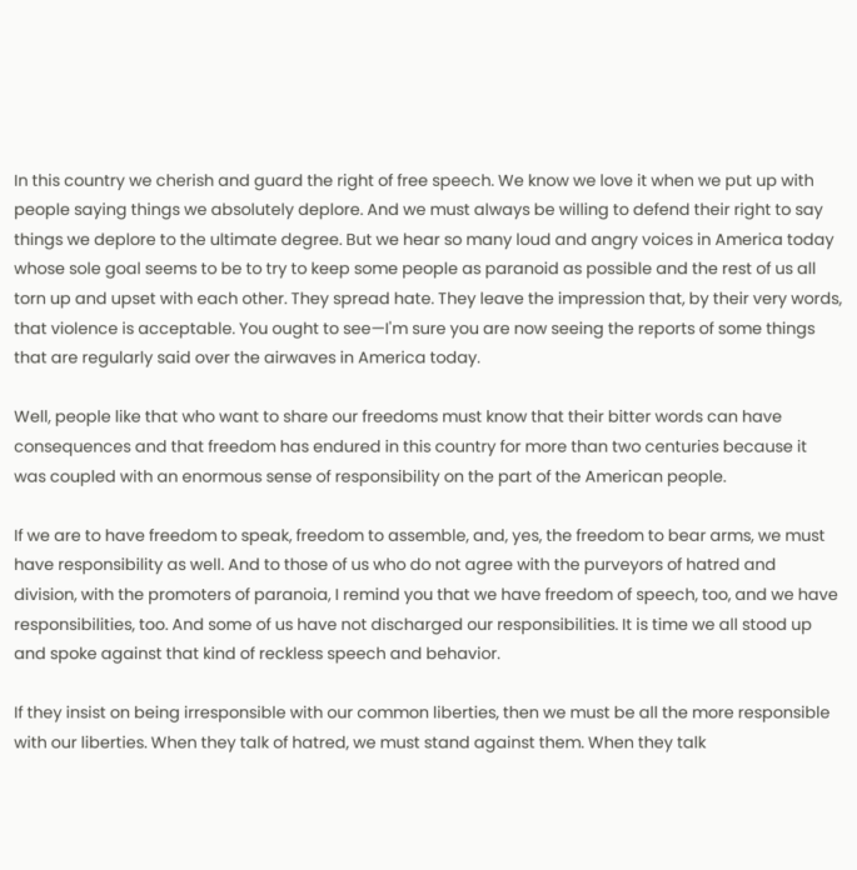In this country we cherish and guard the right of free speech. We know we love it when we put up with people saying things we absolutely deplore. And we must always be willing to defend their right to say things we deplore to the ultimate degree. But we hear so many loud and angry voices in America today whose sole goal seems to be to try to keep some people as paranoid as possible and the rest of us all torn up and upset with each other. They spread hate. They leave the impression that, by their very words, that violence is acceptable. You ought to see—I'm sure you are now seeing the reports of some things that are regularly said over the airwaves in America today.

Well, people like that who want to share our freedoms must know that their bitter words can have consequences and that freedom has endured in this country for more than two centuries because it was coupled with an enormous sense of responsibility on the part of the American people.

If we are to have freedom to speak, freedom to assemble, and, yes, the freedom to bear arms, we must have responsibility as well. And to those of us who do not agree with the purveyors of hatred and division, with the promoters of paranoia, I remind you that we have freedom of speech, too, and we have responsibilities, too. And some of us have not discharged our responsibilities. It is time we all stood up and spoke against that kind of reckless speech and behavior.

If they insist on being irresponsible with our common liberties, then we must be all the more responsible with our liberties. When they talk of hatred, we must stand against them. When they talk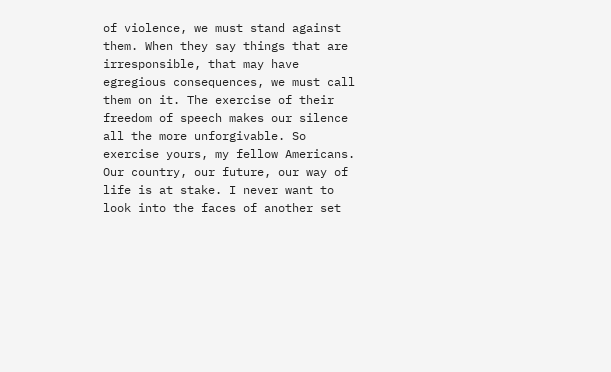of violence, we must stand against them. When they say things that are irresponsible, that may have egregious consequences, we must call them on it. The exercise of their freedom of speech makes our silence all the more unforgivable. So exercise yours, my fellow Americans. Our country, our future, our way of life is at stake. I never want to look into the faces of another set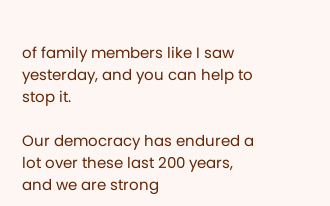of family members like I saw yesterday, and you can help to stop it.

Our democracy has endured a lot over these last 200 years, and we are strong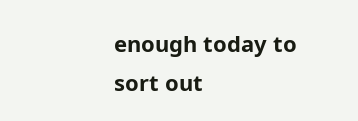enough today to sort out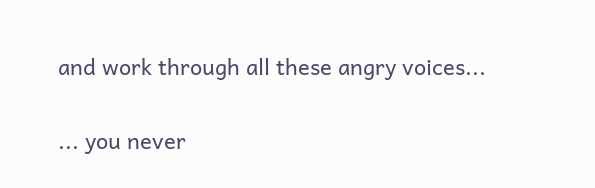and work through all these angry voices...

... you never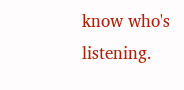know who's listening.